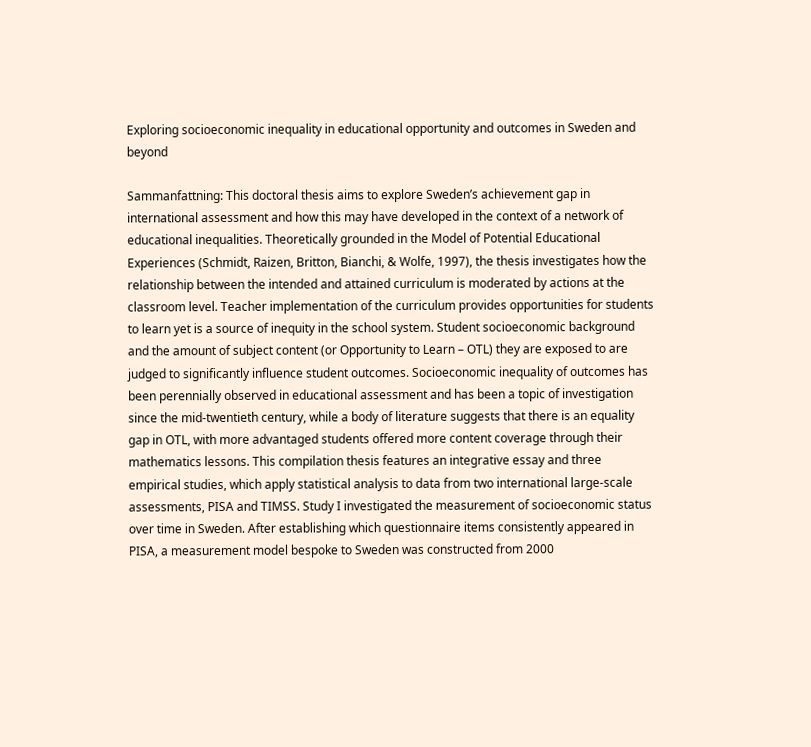Exploring socioeconomic inequality in educational opportunity and outcomes in Sweden and beyond

Sammanfattning: This doctoral thesis aims to explore Sweden’s achievement gap in international assessment and how this may have developed in the context of a network of educational inequalities. Theoretically grounded in the Model of Potential Educational Experiences (Schmidt, Raizen, Britton, Bianchi, & Wolfe, 1997), the thesis investigates how the relationship between the intended and attained curriculum is moderated by actions at the classroom level. Teacher implementation of the curriculum provides opportunities for students to learn yet is a source of inequity in the school system. Student socioeconomic background and the amount of subject content (or Opportunity to Learn – OTL) they are exposed to are judged to significantly influence student outcomes. Socioeconomic inequality of outcomes has been perennially observed in educational assessment and has been a topic of investigation since the mid-twentieth century, while a body of literature suggests that there is an equality gap in OTL, with more advantaged students offered more content coverage through their mathematics lessons. This compilation thesis features an integrative essay and three empirical studies, which apply statistical analysis to data from two international large-scale assessments, PISA and TIMSS. Study I investigated the measurement of socioeconomic status over time in Sweden. After establishing which questionnaire items consistently appeared in PISA, a measurement model bespoke to Sweden was constructed from 2000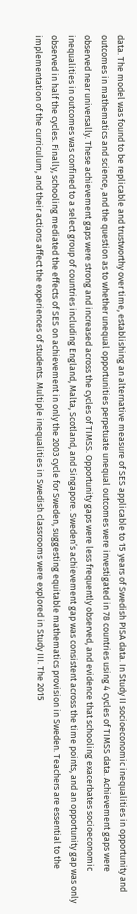data. The model was found to be replicable and trustworthy over time, establishing an alternative measure of SES applicable to 15 years of Swedish PISA data. In Study II socioeconomic inequalities in opportunity and outcomes in mathematics and science, and the question as to whether unequal opportunities perpetuate unequal outcomes were investigated in 78 countries using 4 cycles of TIMSS data. Achievement gaps were observed near universally. These achievement gaps were strong and increased across the cycles of TIMSS. Opportunity gaps were less frequently observed, and evidence that schooling exacerbates socioeconomic inequalities in outcomes was confined to a select group of countries including England, Malta, Scotland, and Singapore. Sweden’s achievement gap was consistent across the time points, and an opportunity gap was only observed in half the cycles. Finally, schooling mediated the effects of SES on achievement in only the 2003 cycle for Sweden, suggesting equitable mathematics provision in Sweden. Teachers are essential to the implementation of the curriculum, and their actions affect the experiences of students. Multiple inequalities in Swedish classrooms were explored in Study III. The 2015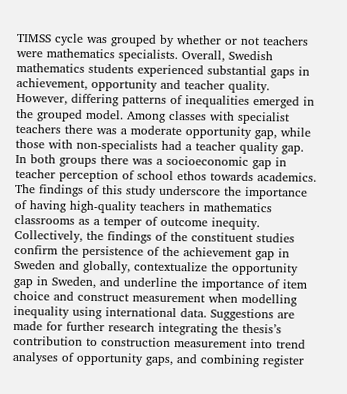TIMSS cycle was grouped by whether or not teachers were mathematics specialists. Overall, Swedish mathematics students experienced substantial gaps in achievement, opportunity and teacher quality. However, differing patterns of inequalities emerged in the grouped model. Among classes with specialist teachers there was a moderate opportunity gap, while those with non-specialists had a teacher quality gap. In both groups there was a socioeconomic gap in teacher perception of school ethos towards academics. The findings of this study underscore the importance of having high-quality teachers in mathematics classrooms as a temper of outcome inequity. Collectively, the findings of the constituent studies confirm the persistence of the achievement gap in Sweden and globally, contextualize the opportunity gap in Sweden, and underline the importance of item choice and construct measurement when modelling inequality using international data. Suggestions are made for further research integrating the thesis’s contribution to construction measurement into trend analyses of opportunity gaps, and combining register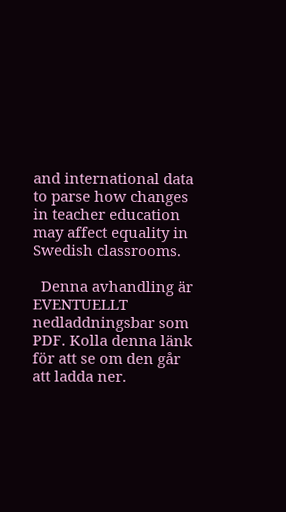and international data to parse how changes in teacher education may affect equality in Swedish classrooms.

  Denna avhandling är EVENTUELLT nedladdningsbar som PDF. Kolla denna länk för att se om den går att ladda ner.